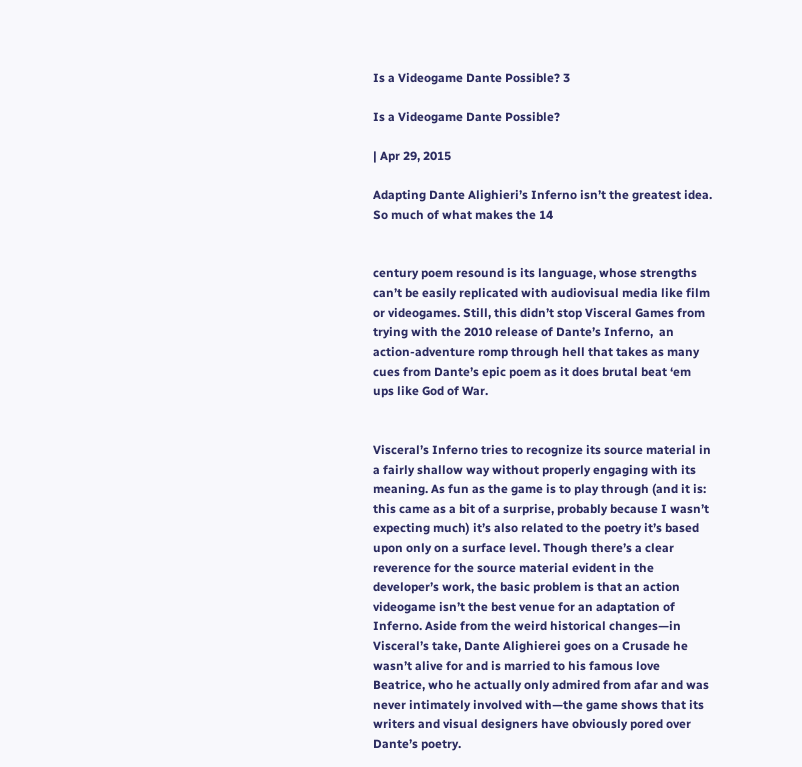Is a Videogame Dante Possible? 3

Is a Videogame Dante Possible?

| Apr 29, 2015

Adapting Dante Alighieri’s Inferno isn’t the greatest idea. So much of what makes the 14


century poem resound is its language, whose strengths can’t be easily replicated with audiovisual media like film or videogames. Still, this didn’t stop Visceral Games from trying with the 2010 release of Dante’s Inferno,  an action-adventure romp through hell that takes as many cues from Dante’s epic poem as it does brutal beat ‘em ups like God of War.


Visceral’s Inferno tries to recognize its source material in a fairly shallow way without properly engaging with its meaning. As fun as the game is to play through (and it is: this came as a bit of a surprise, probably because I wasn’t expecting much) it’s also related to the poetry it’s based upon only on a surface level. Though there’s a clear reverence for the source material evident in the developer’s work, the basic problem is that an action videogame isn’t the best venue for an adaptation of Inferno. Aside from the weird historical changes—in Visceral’s take, Dante Alighierei goes on a Crusade he wasn’t alive for and is married to his famous love Beatrice, who he actually only admired from afar and was never intimately involved with—the game shows that its writers and visual designers have obviously pored over Dante’s poetry.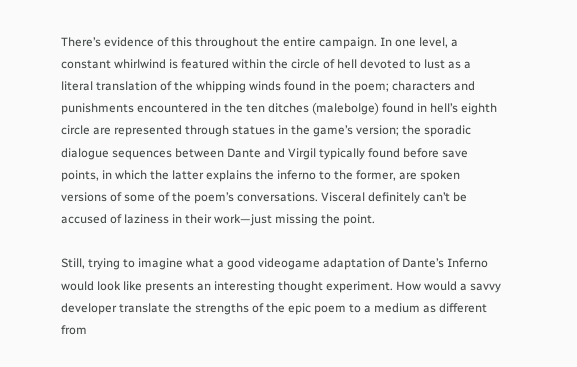There’s evidence of this throughout the entire campaign. In one level, a constant whirlwind is featured within the circle of hell devoted to lust as a literal translation of the whipping winds found in the poem; characters and punishments encountered in the ten ditches (malebolge) found in hell’s eighth circle are represented through statues in the game’s version; the sporadic dialogue sequences between Dante and Virgil typically found before save points, in which the latter explains the inferno to the former, are spoken versions of some of the poem’s conversations. Visceral definitely can’t be accused of laziness in their work—just missing the point.

Still, trying to imagine what a good videogame adaptation of Dante’s Inferno would look like presents an interesting thought experiment. How would a savvy developer translate the strengths of the epic poem to a medium as different from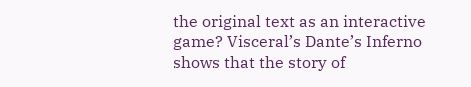the original text as an interactive game? Visceral’s Dante’s Inferno shows that the story of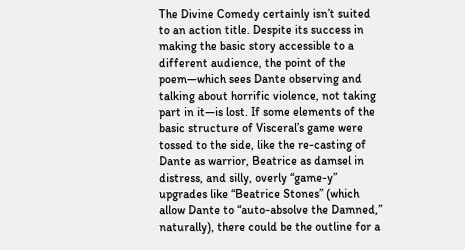The Divine Comedy certainly isn’t suited to an action title. Despite its success in making the basic story accessible to a different audience, the point of the poem—which sees Dante observing and talking about horrific violence, not taking part in it—is lost. If some elements of the basic structure of Visceral’s game were tossed to the side, like the re-casting of Dante as warrior, Beatrice as damsel in distress, and silly, overly “game-y” upgrades like “Beatrice Stones” (which allow Dante to “auto-absolve the Damned,” naturally), there could be the outline for a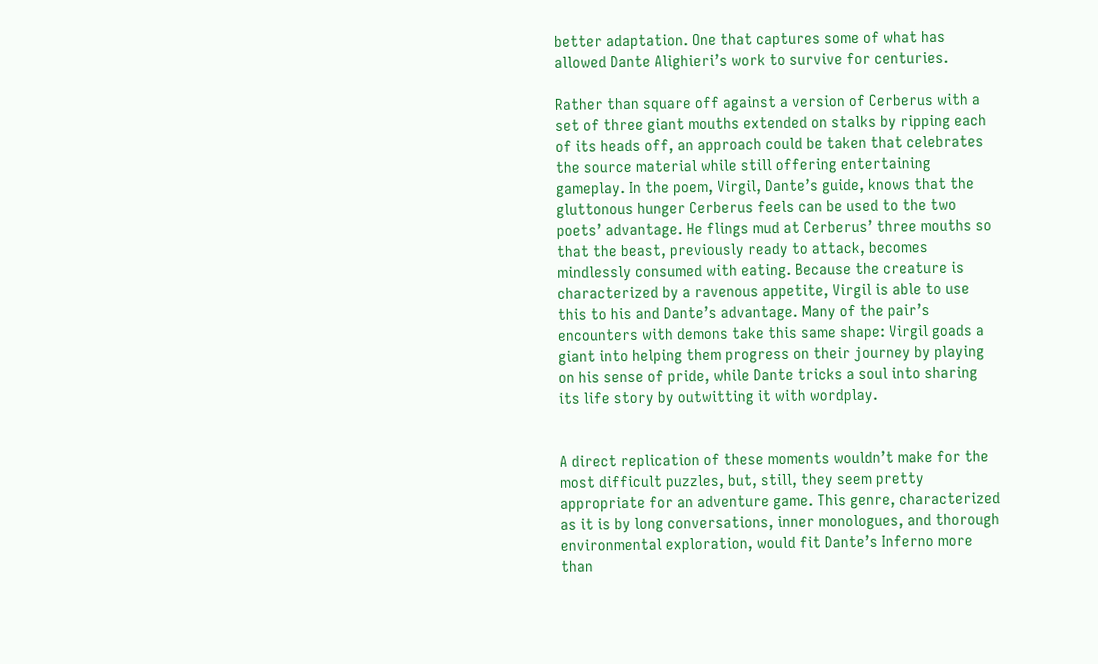better adaptation. One that captures some of what has allowed Dante Alighieri’s work to survive for centuries.

Rather than square off against a version of Cerberus with a set of three giant mouths extended on stalks by ripping each of its heads off, an approach could be taken that celebrates the source material while still offering entertaining gameplay. In the poem, Virgil, Dante’s guide, knows that the gluttonous hunger Cerberus feels can be used to the two poets’ advantage. He flings mud at Cerberus’ three mouths so that the beast, previously ready to attack, becomes mindlessly consumed with eating. Because the creature is characterized by a ravenous appetite, Virgil is able to use this to his and Dante’s advantage. Many of the pair’s encounters with demons take this same shape: Virgil goads a giant into helping them progress on their journey by playing on his sense of pride, while Dante tricks a soul into sharing its life story by outwitting it with wordplay.


A direct replication of these moments wouldn’t make for the most difficult puzzles, but, still, they seem pretty appropriate for an adventure game. This genre, characterized as it is by long conversations, inner monologues, and thorough environmental exploration, would fit Dante’s Inferno more than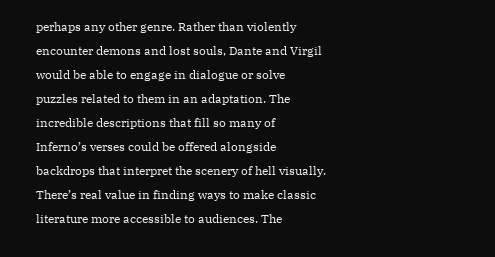perhaps any other genre. Rather than violently encounter demons and lost souls, Dante and Virgil would be able to engage in dialogue or solve puzzles related to them in an adaptation. The incredible descriptions that fill so many of Inferno’s verses could be offered alongside backdrops that interpret the scenery of hell visually.
There’s real value in finding ways to make classic literature more accessible to audiences. The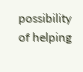possibility of helping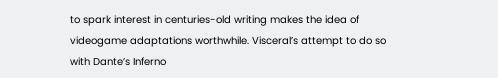to spark interest in centuries-old writing makes the idea of videogame adaptations worthwhile. Visceral’s attempt to do so with Dante’s Inferno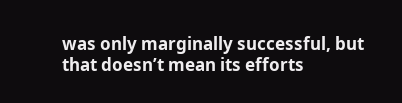was only marginally successful, but that doesn’t mean its efforts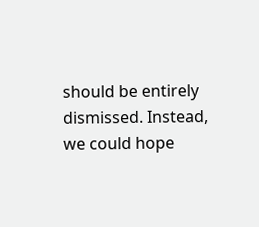should be entirely dismissed. Instead, we could hope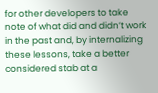for other developers to take note of what did and didn’t work in the past and, by internalizing these lessons, take a better considered stab at a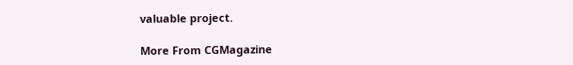valuable project.

More From CGMagazine